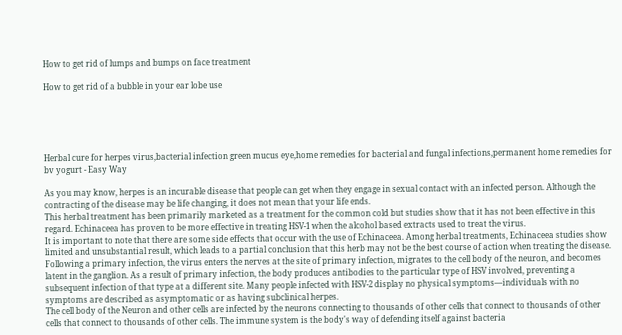How to get rid of lumps and bumps on face treatment

How to get rid of a bubble in your ear lobe use





Herbal cure for herpes virus,bacterial infection green mucus eye,home remedies for bacterial and fungal infections,permanent home remedies for bv yogurt - Easy Way

As you may know, herpes is an incurable disease that people can get when they engage in sexual contact with an infected person. Although the contracting of the disease may be life changing, it does not mean that your life ends.
This herbal treatment has been primarily marketed as a treatment for the common cold but studies show that it has not been effective in this regard. Echinaceea has proven to be more effective in treating HSV-1 when the alcohol based extracts used to treat the virus.
It is important to note that there are some side effects that occur with the use of Echinaceea. Among herbal treatments, Echinaceea studies show limited and unsubstantial result, which leads to a partial conclusion that this herb may not be the best course of action when treating the disease. Following a primary infection, the virus enters the nerves at the site of primary infection, migrates to the cell body of the neuron, and becomes latent in the ganglion. As a result of primary infection, the body produces antibodies to the particular type of HSV involved, preventing a subsequent infection of that type at a different site. Many people infected with HSV-2 display no physical symptoms—individuals with no symptoms are described as asymptomatic or as having subclinical herpes.
The cell body of the Neuron and other cells are infected by the neurons connecting to thousands of other cells that connect to thousands of other cells that connect to thousands of other cells. The immune system is the body's way of defending itself against bacteria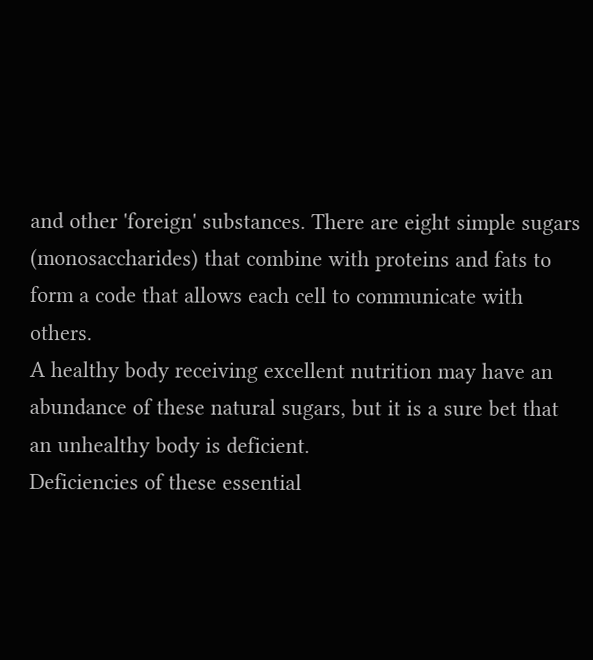and other 'foreign' substances. There are eight simple sugars (monosaccharides) that combine with proteins and fats to form a code that allows each cell to communicate with others.
A healthy body receiving excellent nutrition may have an abundance of these natural sugars, but it is a sure bet that an unhealthy body is deficient.
Deficiencies of these essential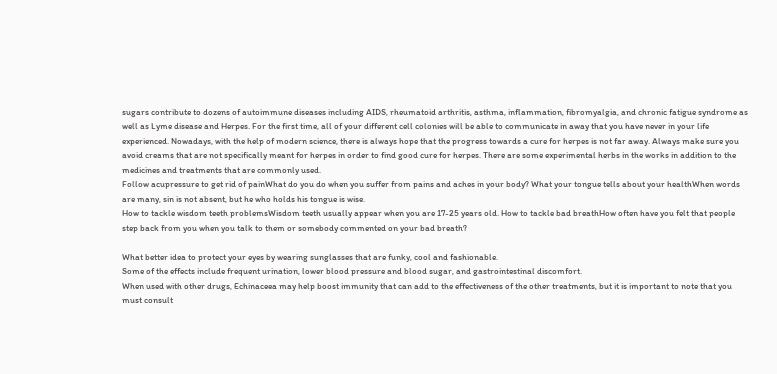sugars contribute to dozens of autoimmune diseases including AIDS, rheumatoid arthritis, asthma, inflammation, fibromyalgia, and chronic fatigue syndrome as well as Lyme disease and Herpes. For the first time, all of your different cell colonies will be able to communicate in away that you have never in your life experienced. Nowadays, with the help of modern science, there is always hope that the progress towards a cure for herpes is not far away. Always make sure you avoid creams that are not specifically meant for herpes in order to find good cure for herpes. There are some experimental herbs in the works in addition to the medicines and treatments that are commonly used.
Follow acupressure to get rid of painWhat do you do when you suffer from pains and aches in your body? What your tongue tells about your healthWhen words are many, sin is not absent, but he who holds his tongue is wise.
How to tackle wisdom teeth problemsWisdom teeth usually appear when you are 17-25 years old. How to tackle bad breathHow often have you felt that people step back from you when you talk to them or somebody commented on your bad breath?

What better idea to protect your eyes by wearing sunglasses that are funky, cool and fashionable.
Some of the effects include frequent urination, lower blood pressure and blood sugar, and gastrointestinal discomfort.
When used with other drugs, Echinaceea may help boost immunity that can add to the effectiveness of the other treatments, but it is important to note that you must consult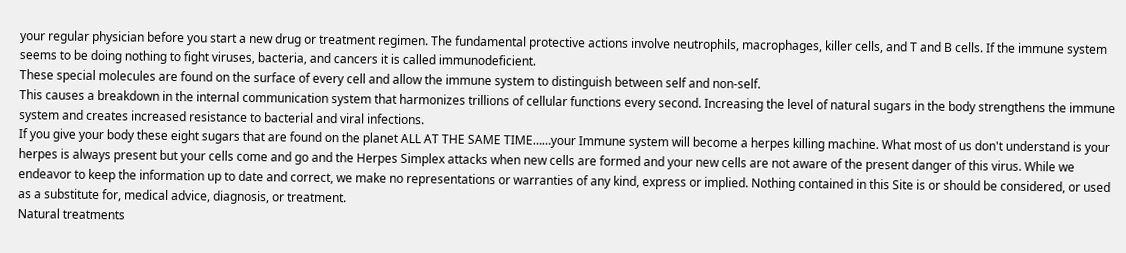your regular physician before you start a new drug or treatment regimen. The fundamental protective actions involve neutrophils, macrophages, killer cells, and T and B cells. If the immune system seems to be doing nothing to fight viruses, bacteria, and cancers it is called immunodeficient.
These special molecules are found on the surface of every cell and allow the immune system to distinguish between self and non-self.
This causes a breakdown in the internal communication system that harmonizes trillions of cellular functions every second. Increasing the level of natural sugars in the body strengthens the immune system and creates increased resistance to bacterial and viral infections.
If you give your body these eight sugars that are found on the planet ALL AT THE SAME TIME……your Immune system will become a herpes killing machine. What most of us don't understand is your herpes is always present but your cells come and go and the Herpes Simplex attacks when new cells are formed and your new cells are not aware of the present danger of this virus. While we endeavor to keep the information up to date and correct, we make no representations or warranties of any kind, express or implied. Nothing contained in this Site is or should be considered, or used as a substitute for, medical advice, diagnosis, or treatment.
Natural treatments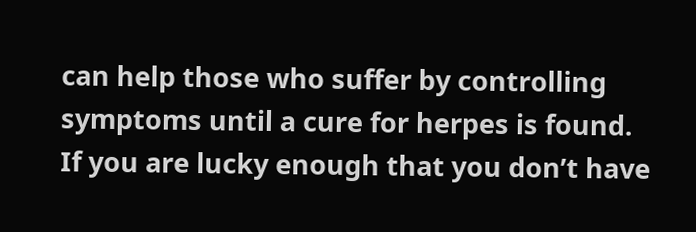can help those who suffer by controlling symptoms until a cure for herpes is found.
If you are lucky enough that you don’t have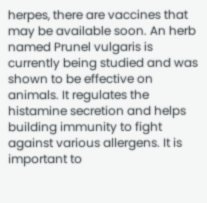herpes, there are vaccines that may be available soon. An herb named Prunel vulgaris is currently being studied and was shown to be effective on animals. It regulates the histamine secretion and helps building immunity to fight against various allergens. It is important to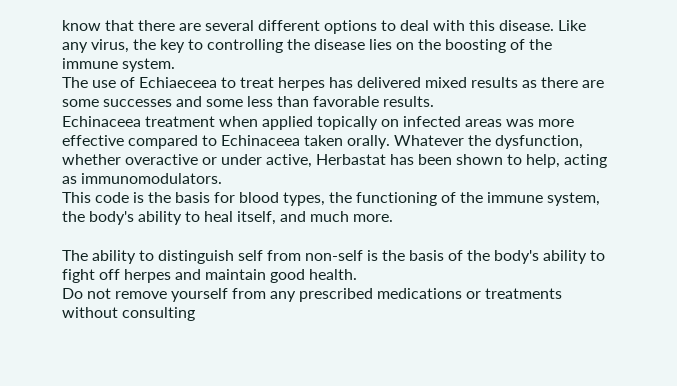know that there are several different options to deal with this disease. Like any virus, the key to controlling the disease lies on the boosting of the immune system.
The use of Echiaeceea to treat herpes has delivered mixed results as there are some successes and some less than favorable results.
Echinaceea treatment when applied topically on infected areas was more effective compared to Echinaceea taken orally. Whatever the dysfunction, whether overactive or under active, Herbastat has been shown to help, acting as immunomodulators.
This code is the basis for blood types, the functioning of the immune system, the body's ability to heal itself, and much more.

The ability to distinguish self from non-self is the basis of the body's ability to fight off herpes and maintain good health.
Do not remove yourself from any prescribed medications or treatments without consulting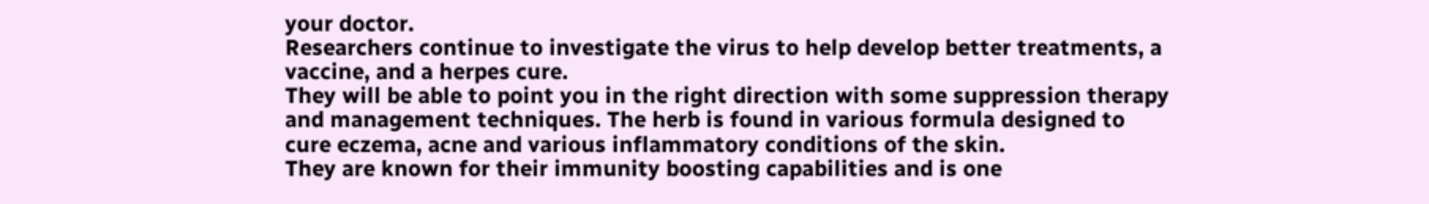your doctor.
Researchers continue to investigate the virus to help develop better treatments, a vaccine, and a herpes cure.
They will be able to point you in the right direction with some suppression therapy and management techniques. The herb is found in various formula designed to cure eczema, acne and various inflammatory conditions of the skin.
They are known for their immunity boosting capabilities and is one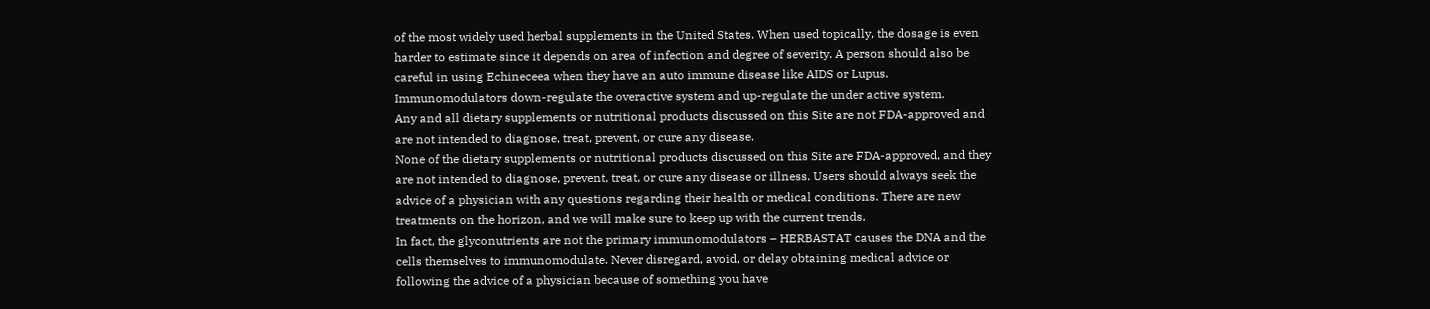of the most widely used herbal supplements in the United States. When used topically, the dosage is even harder to estimate since it depends on area of infection and degree of severity. A person should also be careful in using Echineceea when they have an auto immune disease like AIDS or Lupus. Immunomodulators down-regulate the overactive system and up-regulate the under active system.
Any and all dietary supplements or nutritional products discussed on this Site are not FDA-approved and are not intended to diagnose, treat, prevent, or cure any disease.
None of the dietary supplements or nutritional products discussed on this Site are FDA-approved, and they are not intended to diagnose, prevent, treat, or cure any disease or illness. Users should always seek the advice of a physician with any questions regarding their health or medical conditions. There are new treatments on the horizon, and we will make sure to keep up with the current trends.
In fact, the glyconutrients are not the primary immunomodulators – HERBASTAT causes the DNA and the cells themselves to immunomodulate. Never disregard, avoid, or delay obtaining medical advice or following the advice of a physician because of something you have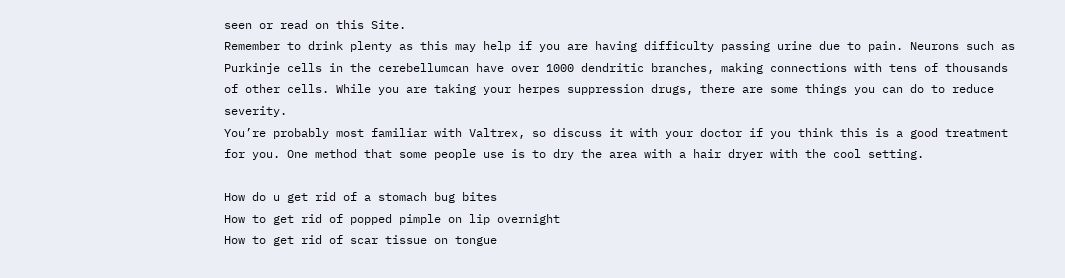seen or read on this Site.
Remember to drink plenty as this may help if you are having difficulty passing urine due to pain. Neurons such as Purkinje cells in the cerebellumcan have over 1000 dendritic branches, making connections with tens of thousands of other cells. While you are taking your herpes suppression drugs, there are some things you can do to reduce severity.
You’re probably most familiar with Valtrex, so discuss it with your doctor if you think this is a good treatment for you. One method that some people use is to dry the area with a hair dryer with the cool setting.

How do u get rid of a stomach bug bites
How to get rid of popped pimple on lip overnight
How to get rid of scar tissue on tongue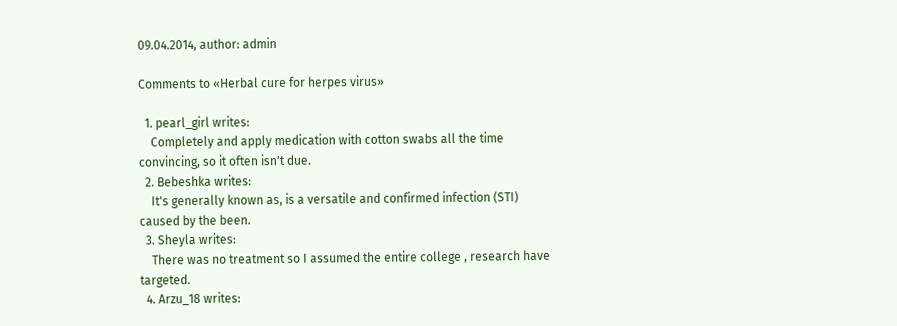09.04.2014, author: admin

Comments to «Herbal cure for herpes virus»

  1. pearl_girl writes:
    Completely and apply medication with cotton swabs all the time convincing, so it often isn't due.
  2. Bebeshka writes:
    It's generally known as, is a versatile and confirmed infection (STI) caused by the been.
  3. Sheyla writes:
    There was no treatment so I assumed the entire college , research have targeted.
  4. Arzu_18 writes: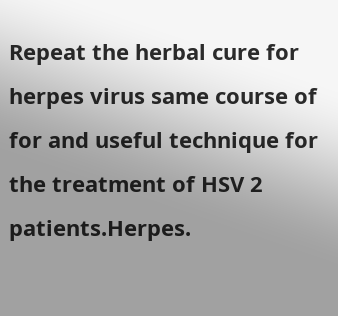Repeat the herbal cure for herpes virus same course of for and useful technique for the treatment of HSV 2 patients.Herpes.